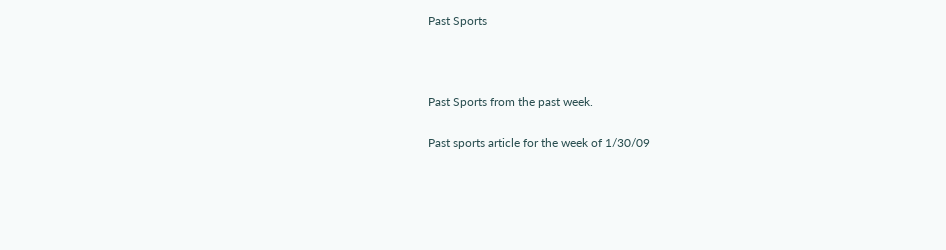Past Sports



Past Sports from the past week.

Past sports article for the week of 1/30/09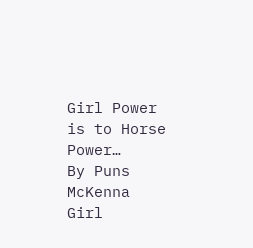Girl Power is to Horse Power…
By Puns McKenna
Girl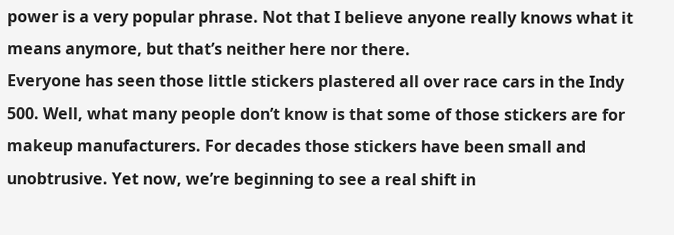power is a very popular phrase. Not that I believe anyone really knows what it means anymore, but that’s neither here nor there.
Everyone has seen those little stickers plastered all over race cars in the Indy 500. Well, what many people don’t know is that some of those stickers are for makeup manufacturers. For decades those stickers have been small and unobtrusive. Yet now, we’re beginning to see a real shift in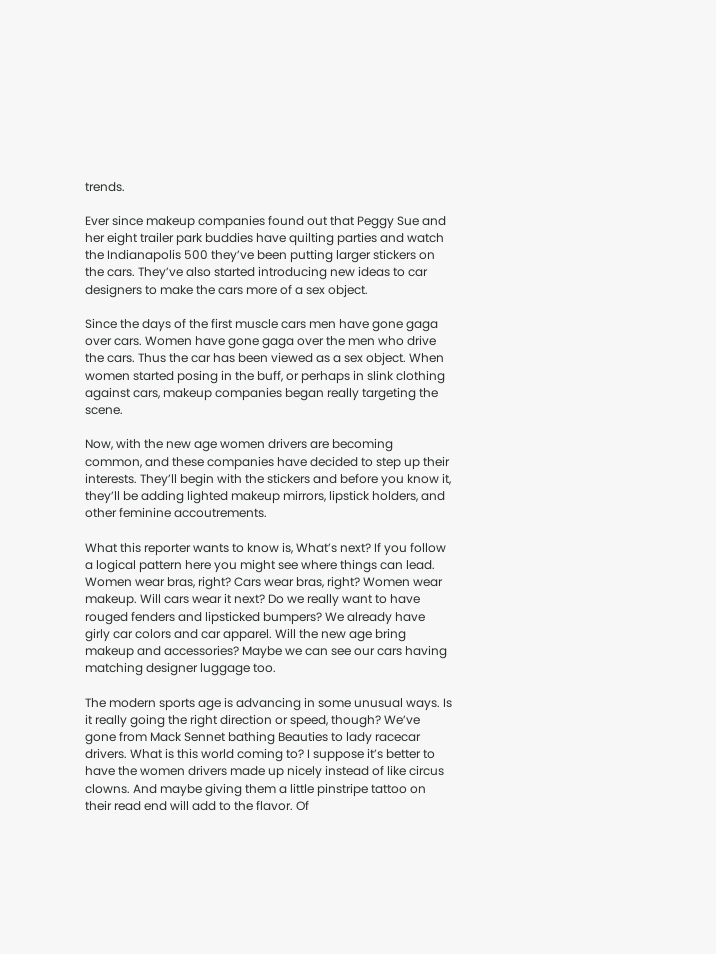trends.

Ever since makeup companies found out that Peggy Sue and her eight trailer park buddies have quilting parties and watch the Indianapolis 500 they’ve been putting larger stickers on the cars. They’ve also started introducing new ideas to car designers to make the cars more of a sex object.

Since the days of the first muscle cars men have gone gaga over cars. Women have gone gaga over the men who drive the cars. Thus the car has been viewed as a sex object. When women started posing in the buff, or perhaps in slink clothing against cars, makeup companies began really targeting the scene.

Now, with the new age women drivers are becoming common, and these companies have decided to step up their interests. They’ll begin with the stickers and before you know it, they’ll be adding lighted makeup mirrors, lipstick holders, and other feminine accoutrements.

What this reporter wants to know is, What’s next? If you follow a logical pattern here you might see where things can lead. Women wear bras, right? Cars wear bras, right? Women wear makeup. Will cars wear it next? Do we really want to have rouged fenders and lipsticked bumpers? We already have girly car colors and car apparel. Will the new age bring makeup and accessories? Maybe we can see our cars having matching designer luggage too.

The modern sports age is advancing in some unusual ways. Is it really going the right direction or speed, though? We’ve gone from Mack Sennet bathing Beauties to lady racecar drivers. What is this world coming to? I suppose it’s better to have the women drivers made up nicely instead of like circus clowns. And maybe giving them a little pinstripe tattoo on their read end will add to the flavor. Of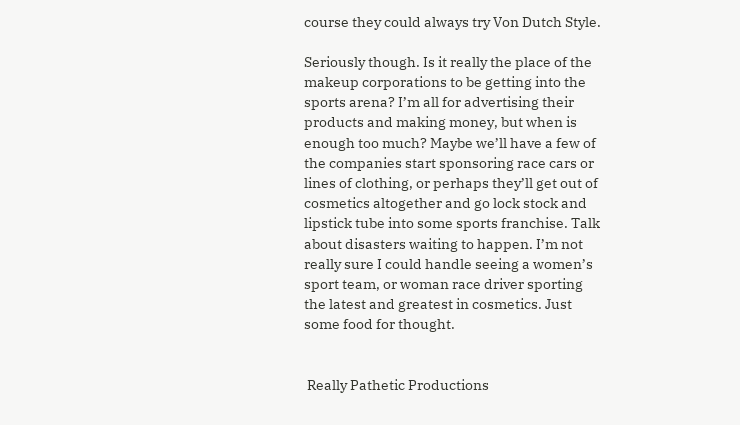course they could always try Von Dutch Style.

Seriously though. Is it really the place of the makeup corporations to be getting into the sports arena? I’m all for advertising their products and making money, but when is enough too much? Maybe we’ll have a few of the companies start sponsoring race cars or lines of clothing, or perhaps they’ll get out of cosmetics altogether and go lock stock and lipstick tube into some sports franchise. Talk about disasters waiting to happen. I’m not really sure I could handle seeing a women’s sport team, or woman race driver sporting the latest and greatest in cosmetics. Just some food for thought.


 Really Pathetic Productions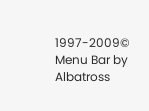1997-2009© Menu Bar by Albatross